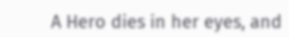A Hero dies in her eyes, and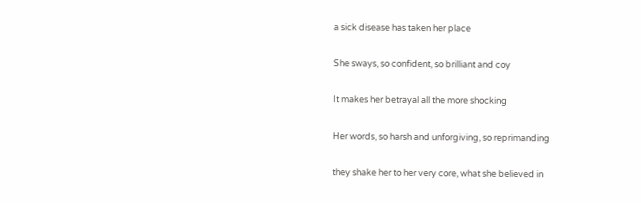a sick disease has taken her place

She sways, so confident, so brilliant and coy

It makes her betrayal all the more shocking

Her words, so harsh and unforgiving, so reprimanding

they shake her to her very core, what she believed in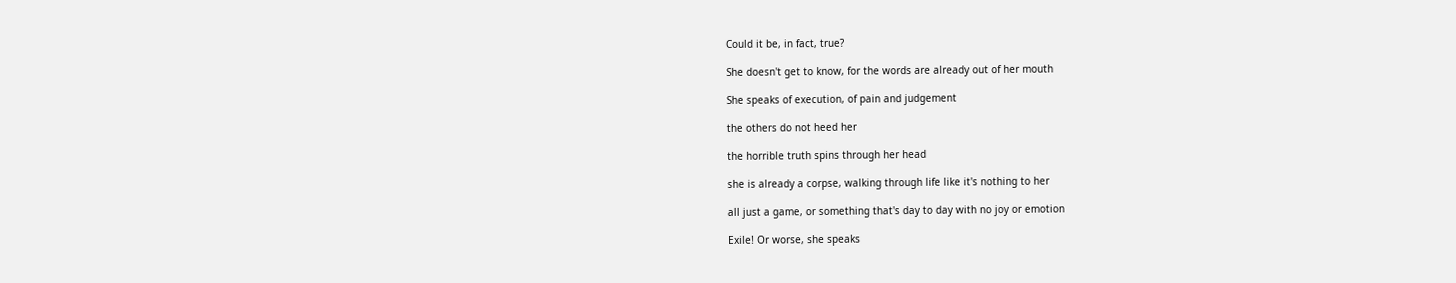Could it be, in fact, true?

She doesn't get to know, for the words are already out of her mouth

She speaks of execution, of pain and judgement

the others do not heed her

the horrible truth spins through her head

she is already a corpse, walking through life like it's nothing to her

all just a game, or something that's day to day with no joy or emotion

Exile! Or worse, she speaks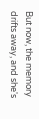But now, the memory drifts away, and she's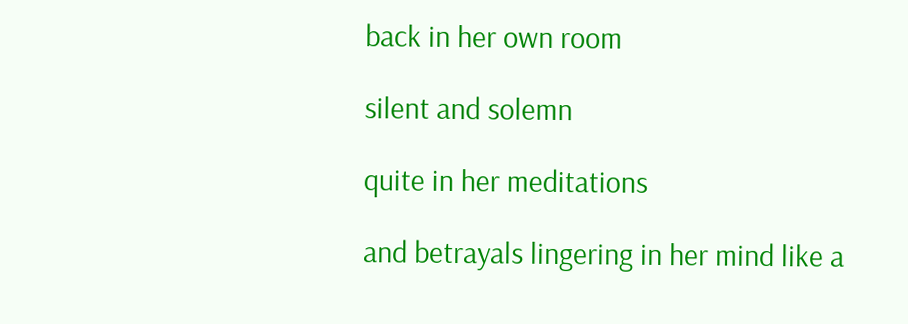back in her own room

silent and solemn

quite in her meditations

and betrayals lingering in her mind like a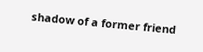shadow of a former friend